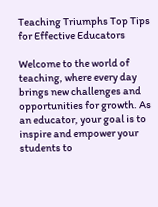Teaching Triumphs Top Tips for Effective Educators

Welcome to the world of teaching, where every day brings new challenges and opportunities for growth. As an educator, your goal is to inspire and empower your students to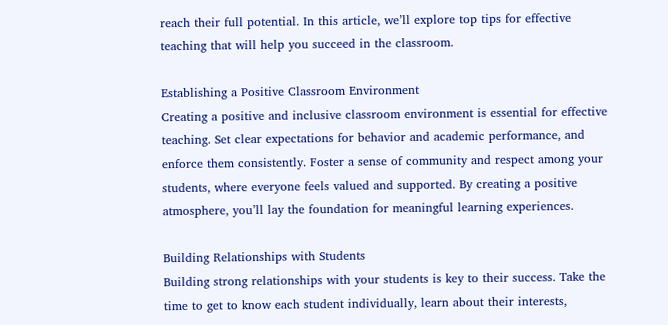reach their full potential. In this article, we’ll explore top tips for effective teaching that will help you succeed in the classroom.

Establishing a Positive Classroom Environment
Creating a positive and inclusive classroom environment is essential for effective teaching. Set clear expectations for behavior and academic performance, and enforce them consistently. Foster a sense of community and respect among your students, where everyone feels valued and supported. By creating a positive atmosphere, you’ll lay the foundation for meaningful learning experiences.

Building Relationships with Students
Building strong relationships with your students is key to their success. Take the time to get to know each student individually, learn about their interests,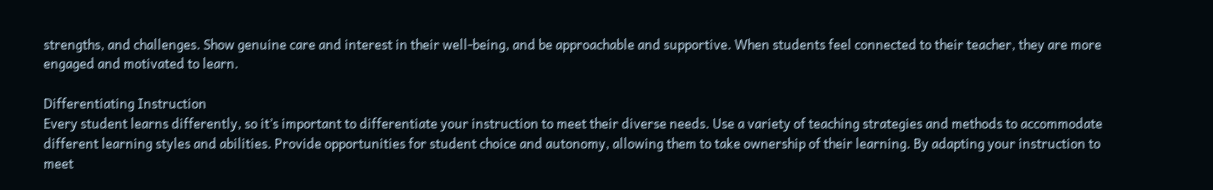strengths, and challenges. Show genuine care and interest in their well-being, and be approachable and supportive. When students feel connected to their teacher, they are more engaged and motivated to learn.

Differentiating Instruction
Every student learns differently, so it’s important to differentiate your instruction to meet their diverse needs. Use a variety of teaching strategies and methods to accommodate different learning styles and abilities. Provide opportunities for student choice and autonomy, allowing them to take ownership of their learning. By adapting your instruction to meet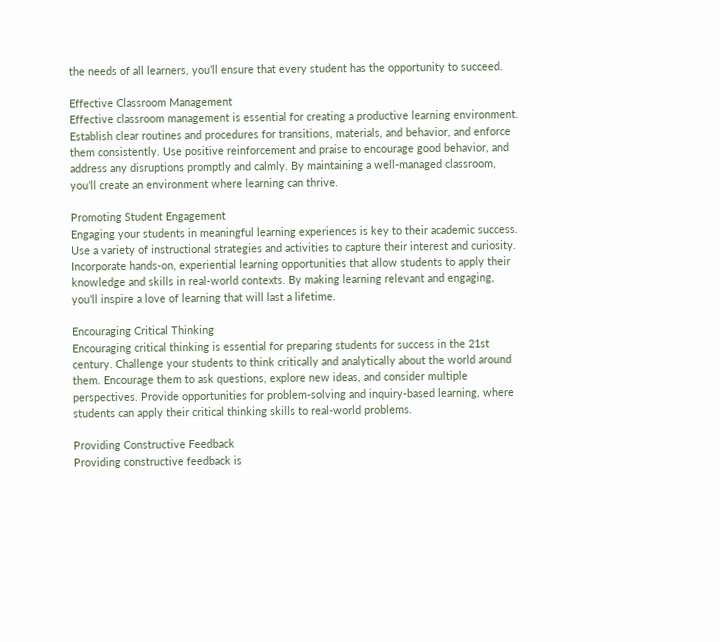the needs of all learners, you’ll ensure that every student has the opportunity to succeed.

Effective Classroom Management
Effective classroom management is essential for creating a productive learning environment. Establish clear routines and procedures for transitions, materials, and behavior, and enforce them consistently. Use positive reinforcement and praise to encourage good behavior, and address any disruptions promptly and calmly. By maintaining a well-managed classroom, you’ll create an environment where learning can thrive.

Promoting Student Engagement
Engaging your students in meaningful learning experiences is key to their academic success. Use a variety of instructional strategies and activities to capture their interest and curiosity. Incorporate hands-on, experiential learning opportunities that allow students to apply their knowledge and skills in real-world contexts. By making learning relevant and engaging, you’ll inspire a love of learning that will last a lifetime.

Encouraging Critical Thinking
Encouraging critical thinking is essential for preparing students for success in the 21st century. Challenge your students to think critically and analytically about the world around them. Encourage them to ask questions, explore new ideas, and consider multiple perspectives. Provide opportunities for problem-solving and inquiry-based learning, where students can apply their critical thinking skills to real-world problems.

Providing Constructive Feedback
Providing constructive feedback is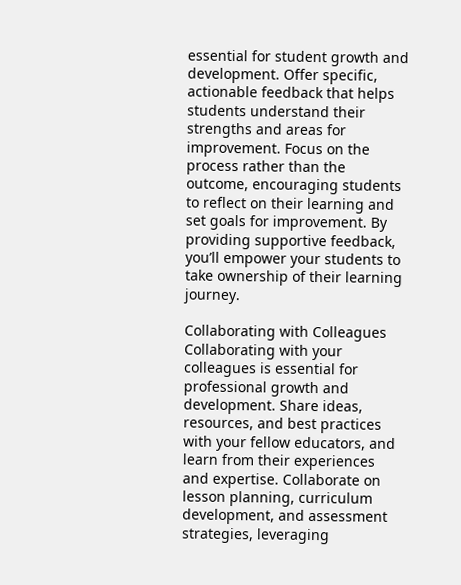essential for student growth and development. Offer specific, actionable feedback that helps students understand their strengths and areas for improvement. Focus on the process rather than the outcome, encouraging students to reflect on their learning and set goals for improvement. By providing supportive feedback, you’ll empower your students to take ownership of their learning journey.

Collaborating with Colleagues
Collaborating with your colleagues is essential for professional growth and development. Share ideas, resources, and best practices with your fellow educators, and learn from their experiences and expertise. Collaborate on lesson planning, curriculum development, and assessment strategies, leveraging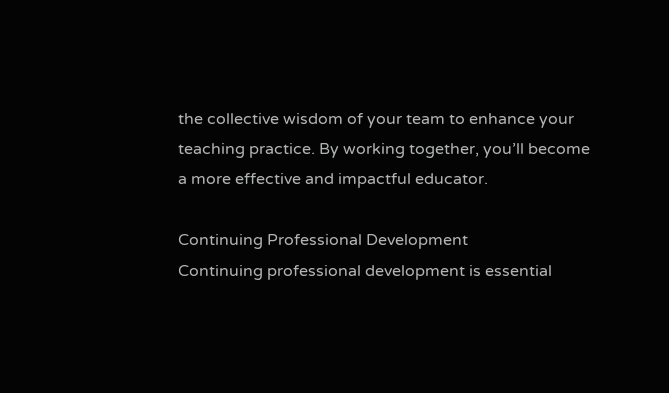the collective wisdom of your team to enhance your teaching practice. By working together, you’ll become a more effective and impactful educator.

Continuing Professional Development
Continuing professional development is essential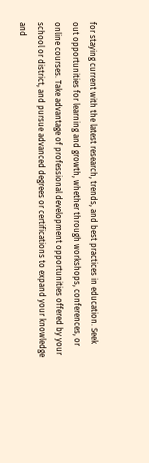for staying current with the latest research, trends, and best practices in education. Seek out opportunities for learning and growth, whether through workshops, conferences, or online courses. Take advantage of professional development opportunities offered by your school or district, and pursue advanced degrees or certifications to expand your knowledge and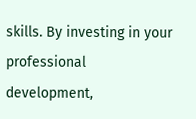skills. By investing in your professional development,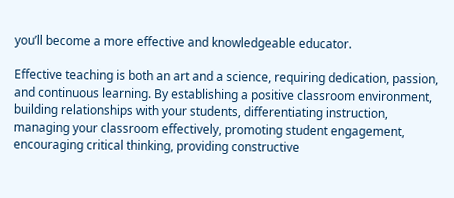you’ll become a more effective and knowledgeable educator.

Effective teaching is both an art and a science, requiring dedication, passion, and continuous learning. By establishing a positive classroom environment, building relationships with your students, differentiating instruction, managing your classroom effectively, promoting student engagement, encouraging critical thinking, providing constructive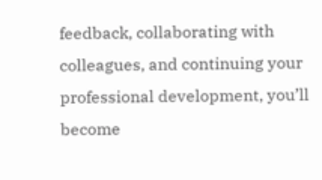feedback, collaborating with colleagues, and continuing your professional development, you’ll become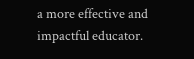a more effective and impactful educator.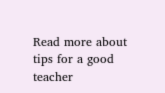Read more about tips for a good teacher